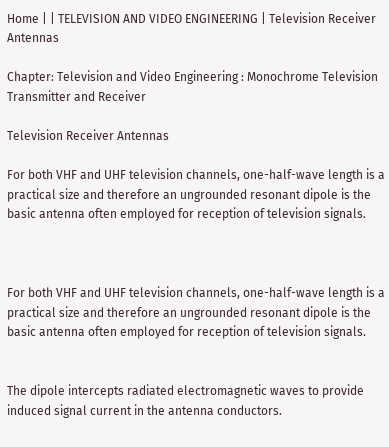Home | | TELEVISION AND VIDEO ENGINEERING | Television Receiver Antennas

Chapter: Television and Video Engineering : Monochrome Television Transmitter and Receiver

Television Receiver Antennas

For both VHF and UHF television channels, one-half-wave length is a practical size and therefore an ungrounded resonant dipole is the basic antenna often employed for reception of television signals.



For both VHF and UHF television channels, one-half-wave length is a practical size and therefore an ungrounded resonant dipole is the basic antenna often employed for reception of television signals.


The dipole intercepts radiated electromagnetic waves to provide induced signal current in the antenna conductors.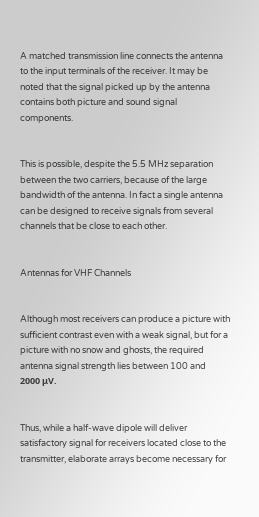A matched transmission line connects the antenna to the input terminals of the receiver. It may be noted that the signal picked up by the antenna contains both picture and sound signal components.


This is possible, despite the 5.5 MHz separation between the two carriers, because of the large bandwidth of the antenna. In fact a single antenna can be designed to receive signals from several channels that be close to each other.


Antennas for VHF Channels


Although most receivers can produce a picture with sufficient contrast even with a weak signal, but for a picture with no snow and ghosts, the required antenna signal strength lies between 100 and 2000 μV.


Thus, while a half-wave dipole will deliver satisfactory signal for receivers located close to the transmitter, elaborate arrays become necessary for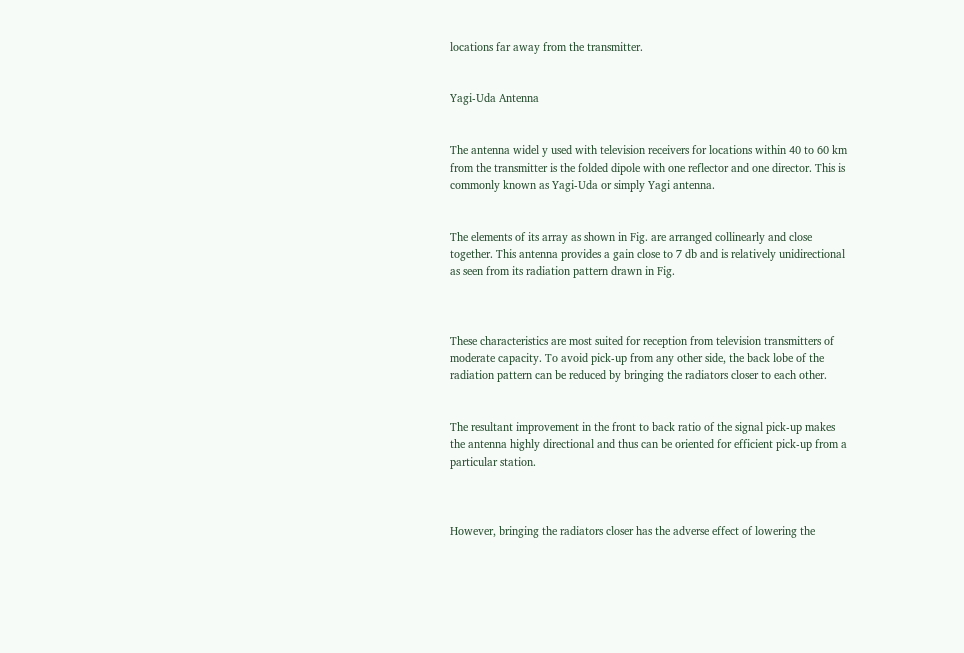locations far away from the transmitter.


Yagi-Uda Antenna


The antenna widel y used with television receivers for locations within 40 to 60 km from the transmitter is the folded dipole with one reflector and one director. This is commonly known as Yagi-Uda or simply Yagi antenna.


The elements of its array as shown in Fig. are arranged collinearly and close together. This antenna provides a gain close to 7 db and is relatively unidirectional as seen from its radiation pattern drawn in Fig.



These characteristics are most suited for reception from television transmitters of moderate capacity. To avoid pick-up from any other side, the back lobe of the radiation pattern can be reduced by bringing the radiators closer to each other.


The resultant improvement in the front to back ratio of the signal pick-up makes the antenna highly directional and thus can be oriented for efficient pick-up from a particular station.



However, bringing the radiators closer has the adverse effect of lowering the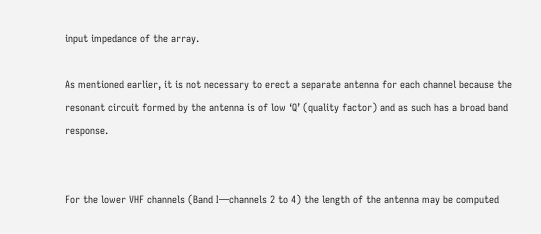input impedance of the array.

As mentioned earlier, it is not necessary to erect a separate antenna for each channel because the resonant circuit formed by the antenna is of low ‘Q’ (quality factor) and as such has a broad band response.


For the lower VHF channels (Band I—channels 2 to 4) the length of the antenna may be computed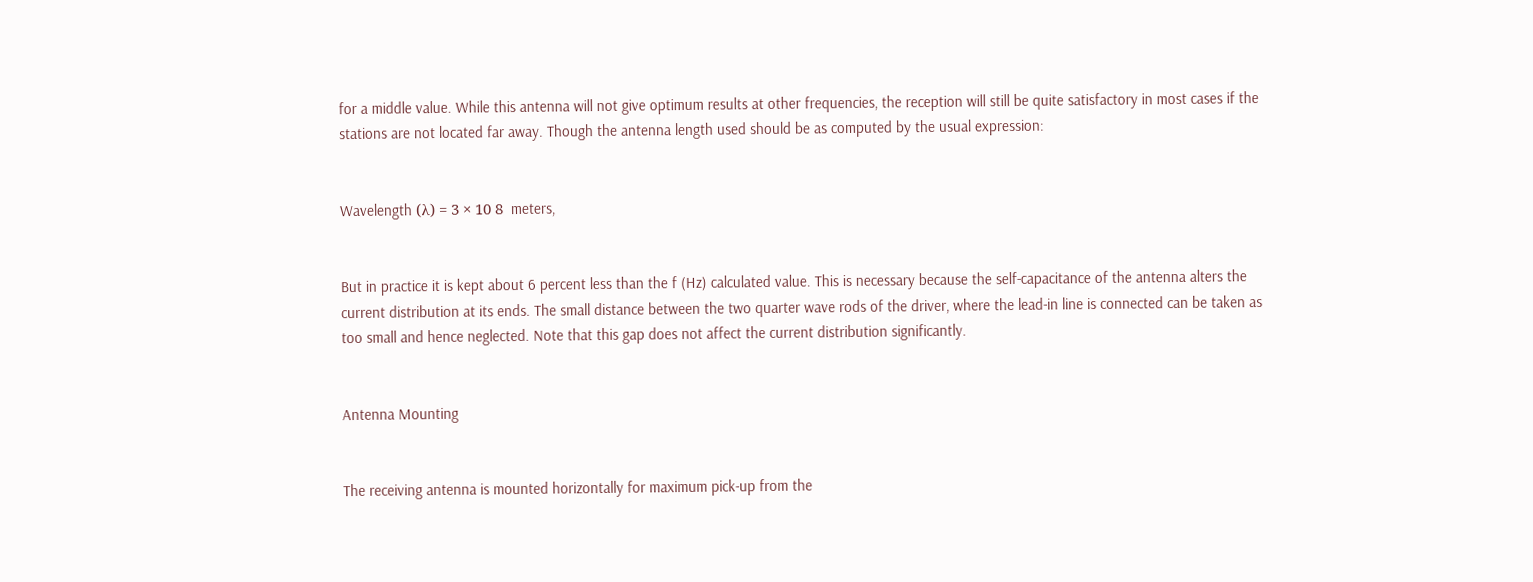for a middle value. While this antenna will not give optimum results at other frequencies, the reception will still be quite satisfactory in most cases if the stations are not located far away. Though the antenna length used should be as computed by the usual expression:


Wavelength (λ) = 3 × 10 8  meters,


But in practice it is kept about 6 percent less than the f (Hz) calculated value. This is necessary because the self-capacitance of the antenna alters the current distribution at its ends. The small distance between the two quarter wave rods of the driver, where the lead-in line is connected can be taken as too small and hence neglected. Note that this gap does not affect the current distribution significantly.


Antenna Mounting


The receiving antenna is mounted horizontally for maximum pick-up from the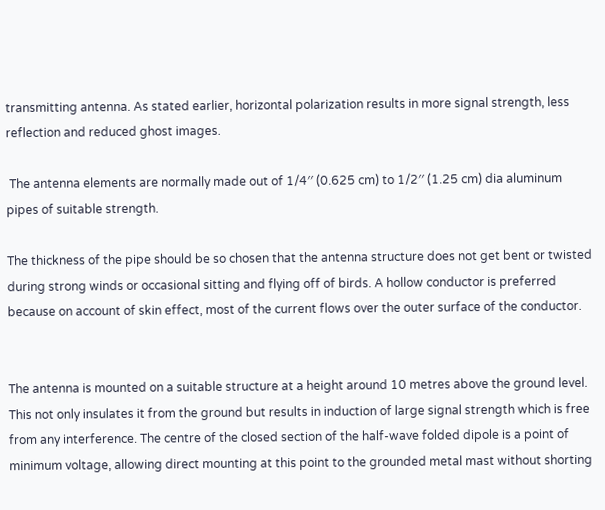transmitting antenna. As stated earlier, horizontal polarization results in more signal strength, less reflection and reduced ghost images.

 The antenna elements are normally made out of 1/4′′ (0.625 cm) to 1/2′′ (1.25 cm) dia aluminum pipes of suitable strength.

The thickness of the pipe should be so chosen that the antenna structure does not get bent or twisted during strong winds or occasional sitting and flying off of birds. A hollow conductor is preferred because on account of skin effect, most of the current flows over the outer surface of the conductor.


The antenna is mounted on a suitable structure at a height around 10 metres above the ground level. This not only insulates it from the ground but results in induction of large signal strength which is free from any interference. The centre of the closed section of the half-wave folded dipole is a point of minimum voltage, allowing direct mounting at this point to the grounded metal mast without shorting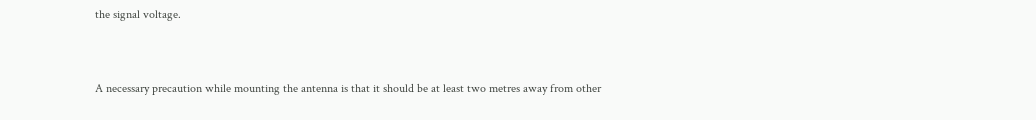the signal voltage.


A necessary precaution while mounting the antenna is that it should be at least two metres away from other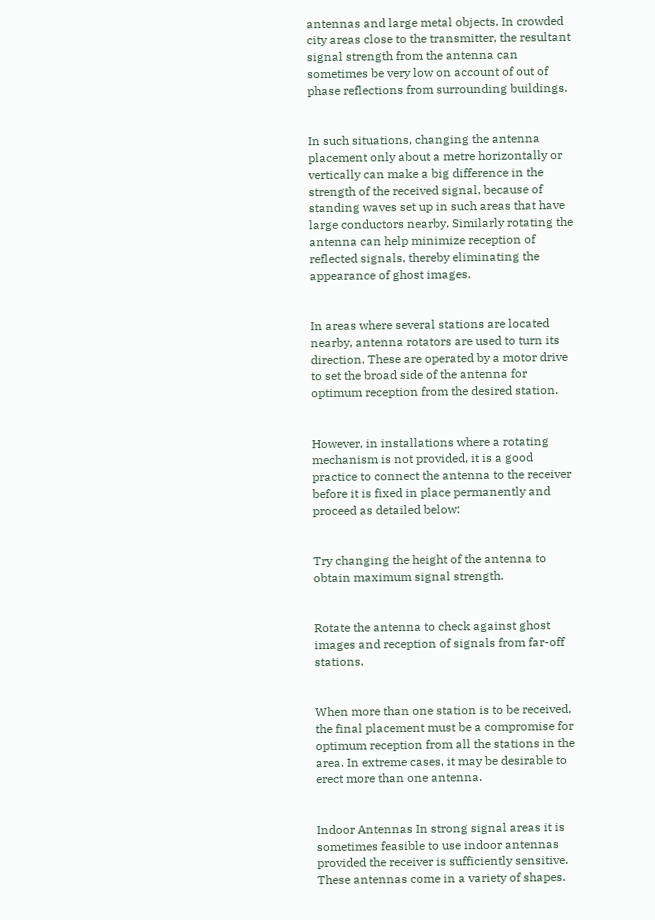antennas and large metal objects. In crowded city areas close to the transmitter, the resultant signal strength from the antenna can sometimes be very low on account of out of phase reflections from surrounding buildings.


In such situations, changing the antenna placement only about a metre horizontally or vertically can make a big difference in the strength of the received signal, because of standing waves set up in such areas that have large conductors nearby. Similarly rotating the antenna can help minimize reception of reflected signals, thereby eliminating the appearance of ghost images.


In areas where several stations are located nearby, antenna rotators are used to turn its direction. These are operated by a motor drive to set the broad side of the antenna for optimum reception from the desired station.


However, in installations where a rotating mechanism is not provided, it is a good practice to connect the antenna to the receiver before it is fixed in place permanently and proceed as detailed below:


Try changing the height of the antenna to obtain maximum signal strength.


Rotate the antenna to check against ghost images and reception of signals from far-off stations.


When more than one station is to be received, the final placement must be a compromise for optimum reception from all the stations in the area. In extreme cases, it may be desirable to erect more than one antenna.


Indoor Antennas In strong signal areas it is sometimes feasible to use indoor antennas provided the receiver is sufficiently sensitive. These antennas come in a variety of shapes.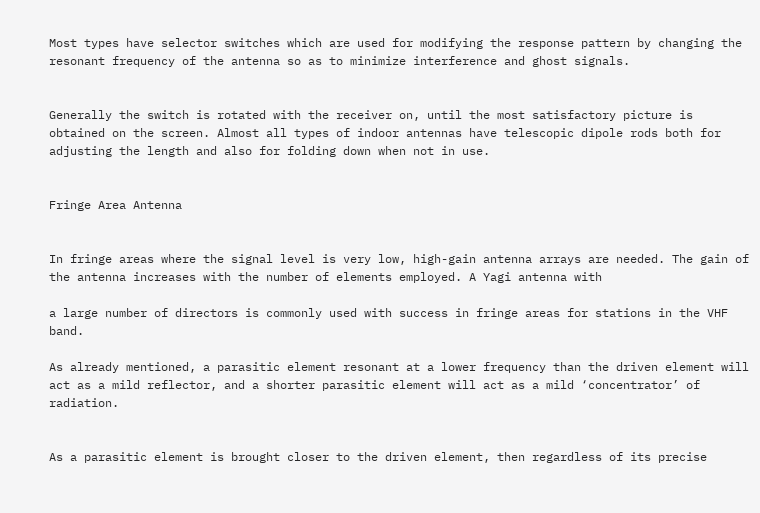Most types have selector switches which are used for modifying the response pattern by changing the resonant frequency of the antenna so as to minimize interference and ghost signals.


Generally the switch is rotated with the receiver on, until the most satisfactory picture is obtained on the screen. Almost all types of indoor antennas have telescopic dipole rods both for adjusting the length and also for folding down when not in use.


Fringe Area Antenna


In fringe areas where the signal level is very low, high-gain antenna arrays are needed. The gain of the antenna increases with the number of elements employed. A Yagi antenna with

a large number of directors is commonly used with success in fringe areas for stations in the VHF band.

As already mentioned, a parasitic element resonant at a lower frequency than the driven element will act as a mild reflector, and a shorter parasitic element will act as a mild ‘concentrator’ of radiation.


As a parasitic element is brought closer to the driven element, then regardless of its precise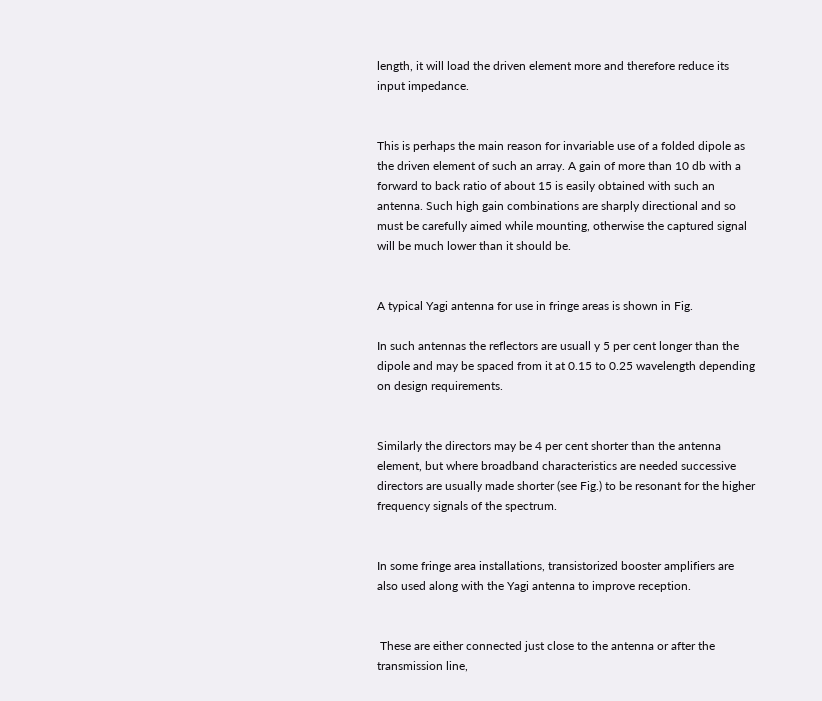length, it will load the driven element more and therefore reduce its input impedance.


This is perhaps the main reason for invariable use of a folded dipole as the driven element of such an array. A gain of more than 10 db with a forward to back ratio of about 15 is easily obtained with such an antenna. Such high gain combinations are sharply directional and so must be carefully aimed while mounting, otherwise the captured signal will be much lower than it should be.


A typical Yagi antenna for use in fringe areas is shown in Fig.

In such antennas the reflectors are usuall y 5 per cent longer than the dipole and may be spaced from it at 0.15 to 0.25 wavelength depending on design requirements.


Similarly the directors may be 4 per cent shorter than the antenna element, but where broadband characteristics are needed successive directors are usually made shorter (see Fig.) to be resonant for the higher frequency signals of the spectrum.


In some fringe area installations, transistorized booster amplifiers are also used along with the Yagi antenna to improve reception.


 These are either connected just close to the antenna or after the transmission line,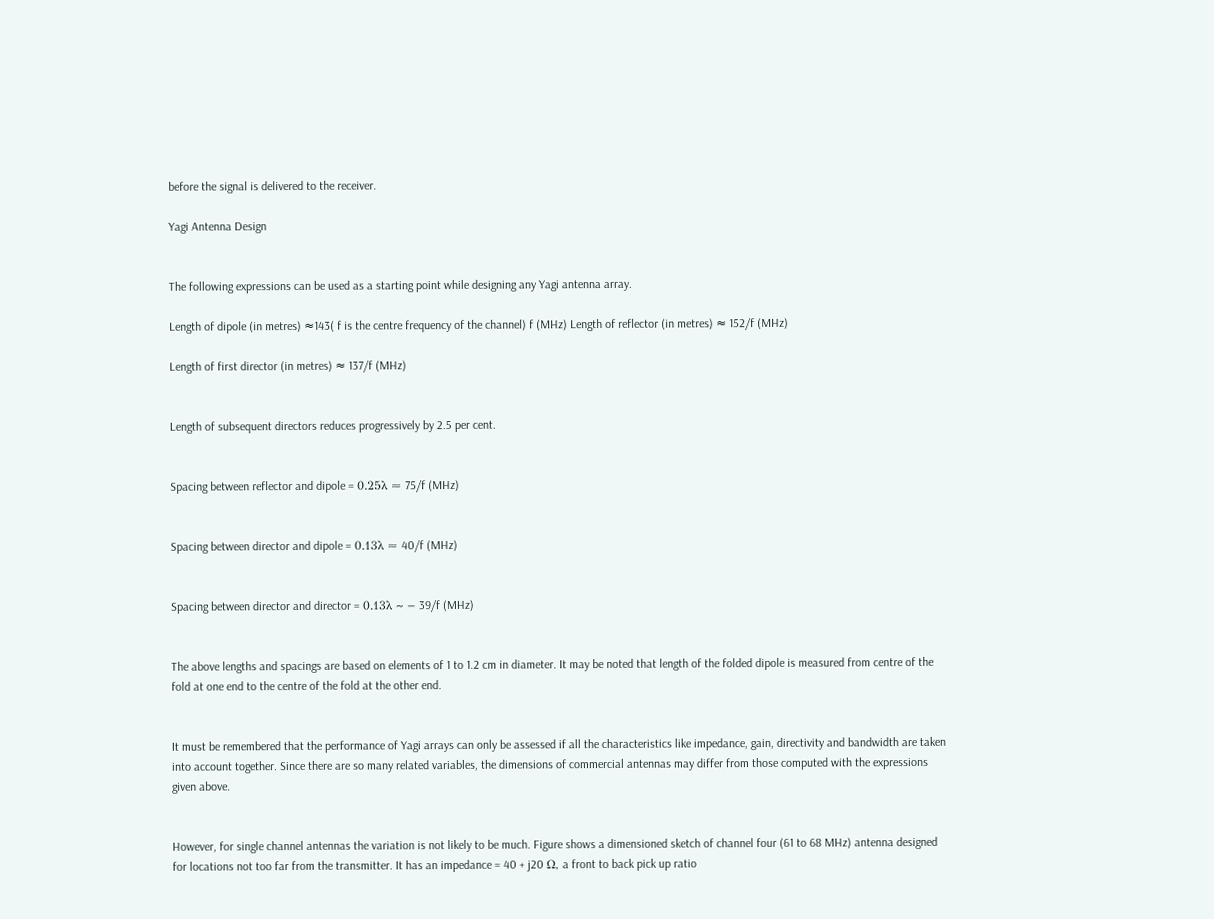before the signal is delivered to the receiver.

Yagi Antenna Design


The following expressions can be used as a starting point while designing any Yagi antenna array.

Length of dipole (in metres) ≈143( f is the centre frequency of the channel) f (MHz) Length of reflector (in metres) ≈ 152/f (MHz)

Length of first director (in metres) ≈ 137/f (MHz)


Length of subsequent directors reduces progressively by 2.5 per cent.


Spacing between reflector and dipole = 0.25λ ≈ 75/f (MHz)


Spacing between director and dipole = 0.13λ ≈ 40/f (MHz)


Spacing between director and director = 0.13λ ~ − 39/f (MHz)


The above lengths and spacings are based on elements of 1 to 1.2 cm in diameter. It may be noted that length of the folded dipole is measured from centre of the fold at one end to the centre of the fold at the other end.


It must be remembered that the performance of Yagi arrays can only be assessed if all the characteristics like impedance, gain, directivity and bandwidth are taken into account together. Since there are so many related variables, the dimensions of commercial antennas may differ from those computed with the expressions given above.


However, for single channel antennas the variation is not likely to be much. Figure shows a dimensioned sketch of channel four (61 to 68 MHz) antenna designed for locations not too far from the transmitter. It has an impedance = 40 + j20 Ω, a front to back pick up ratio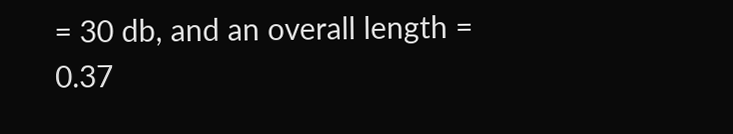= 30 db, and an overall length = 0.37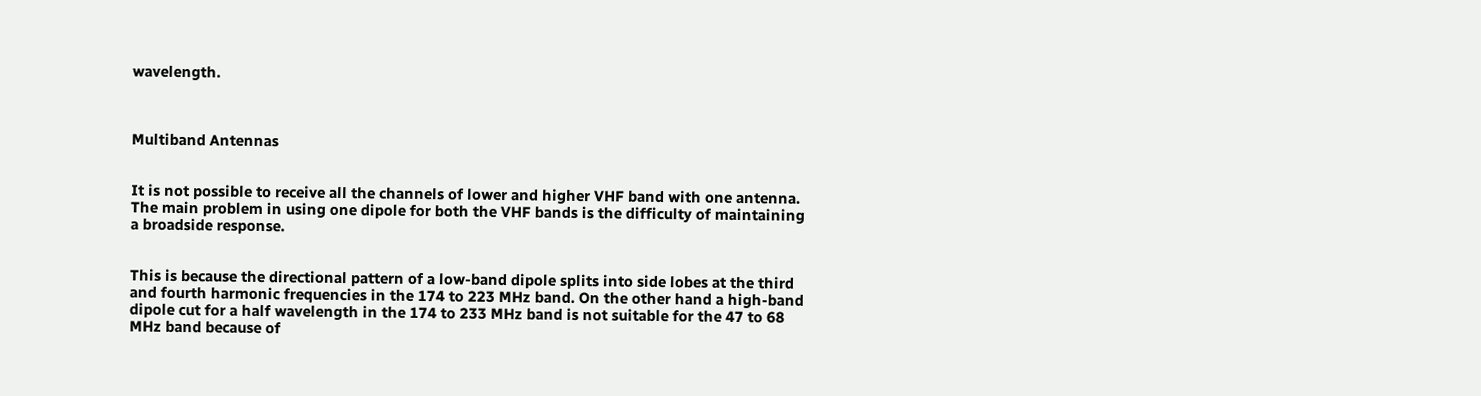wavelength.



Multiband Antennas


It is not possible to receive all the channels of lower and higher VHF band with one antenna. The main problem in using one dipole for both the VHF bands is the difficulty of maintaining a broadside response.


This is because the directional pattern of a low-band dipole splits into side lobes at the third and fourth harmonic frequencies in the 174 to 223 MHz band. On the other hand a high-band dipole cut for a half wavelength in the 174 to 233 MHz band is not suitable for the 47 to 68 MHz band because of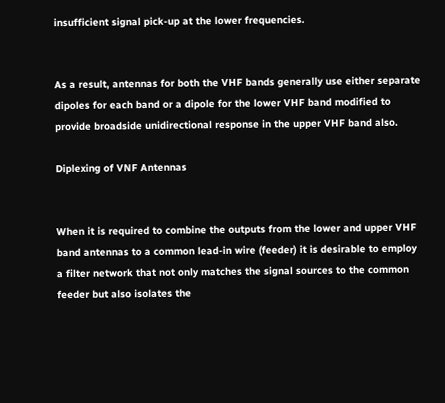insufficient signal pick-up at the lower frequencies.


As a result, antennas for both the VHF bands generally use either separate dipoles for each band or a dipole for the lower VHF band modified to provide broadside unidirectional response in the upper VHF band also.

Diplexing of VNF Antennas


When it is required to combine the outputs from the lower and upper VHF band antennas to a common lead-in wire (feeder) it is desirable to employ a filter network that not only matches the signal sources to the common feeder but also isolates the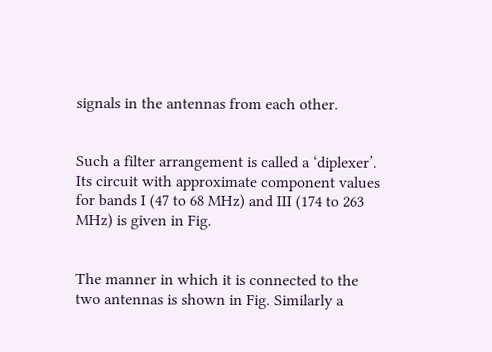signals in the antennas from each other.


Such a filter arrangement is called a ‘diplexer’. Its circuit with approximate component values for bands I (47 to 68 MHz) and III (174 to 263 MHz) is given in Fig.


The manner in which it is connected to the two antennas is shown in Fig. Similarly a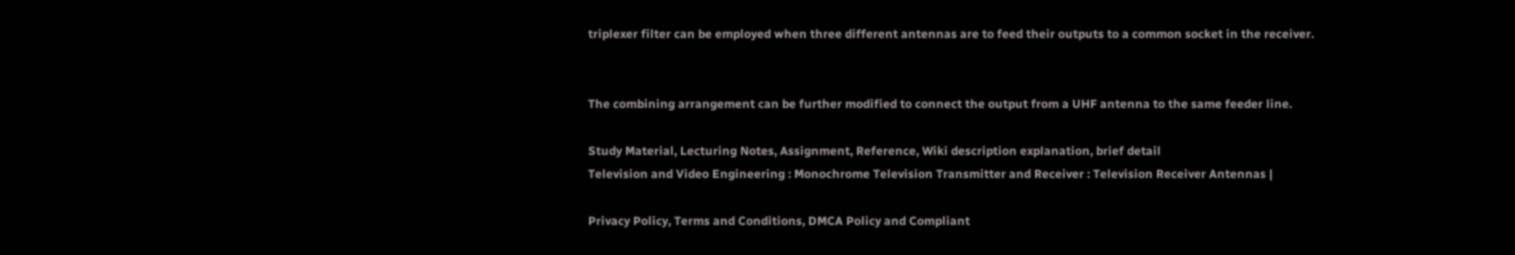triplexer filter can be employed when three different antennas are to feed their outputs to a common socket in the receiver.


The combining arrangement can be further modified to connect the output from a UHF antenna to the same feeder line.

Study Material, Lecturing Notes, Assignment, Reference, Wiki description explanation, brief detail
Television and Video Engineering : Monochrome Television Transmitter and Receiver : Television Receiver Antennas |

Privacy Policy, Terms and Conditions, DMCA Policy and Compliant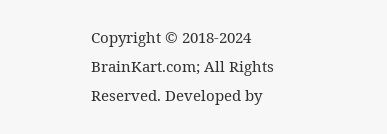Copyright © 2018-2024 BrainKart.com; All Rights Reserved. Developed by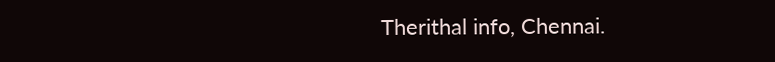Therithal info, Chennai.